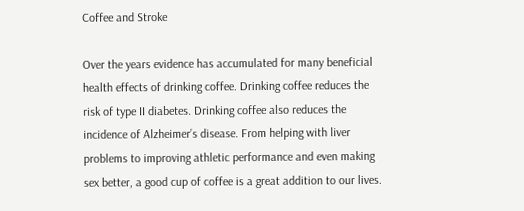Coffee and Stroke

Over the years evidence has accumulated for many beneficial health effects of drinking coffee. Drinking coffee reduces the risk of type II diabetes. Drinking coffee also reduces the incidence of Alzheimer’s disease. From helping with liver problems to improving athletic performance and even making sex better, a good cup of coffee is a great addition to our lives.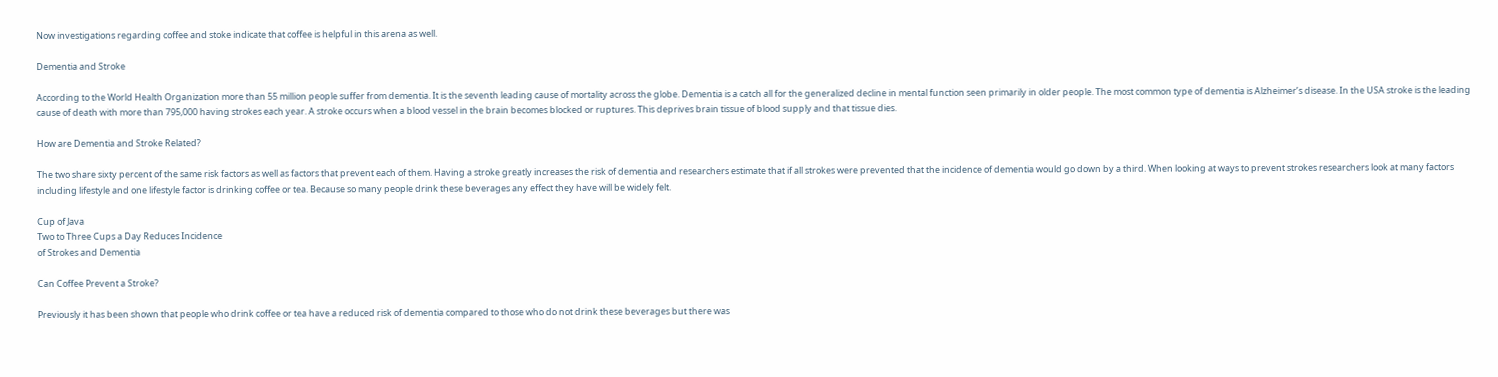Now investigations regarding coffee and stoke indicate that coffee is helpful in this arena as well.

Dementia and Stroke

According to the World Health Organization more than 55 million people suffer from dementia. It is the seventh leading cause of mortality across the globe. Dementia is a catch all for the generalized decline in mental function seen primarily in older people. The most common type of dementia is Alzheimer’s disease. In the USA stroke is the leading cause of death with more than 795,000 having strokes each year. A stroke occurs when a blood vessel in the brain becomes blocked or ruptures. This deprives brain tissue of blood supply and that tissue dies.

How are Dementia and Stroke Related?

The two share sixty percent of the same risk factors as well as factors that prevent each of them. Having a stroke greatly increases the risk of dementia and researchers estimate that if all strokes were prevented that the incidence of dementia would go down by a third. When looking at ways to prevent strokes researchers look at many factors including lifestyle and one lifestyle factor is drinking coffee or tea. Because so many people drink these beverages any effect they have will be widely felt.

Cup of Java
Two to Three Cups a Day Reduces Incidence
of Strokes and Dementia

Can Coffee Prevent a Stroke?

Previously it has been shown that people who drink coffee or tea have a reduced risk of dementia compared to those who do not drink these beverages but there was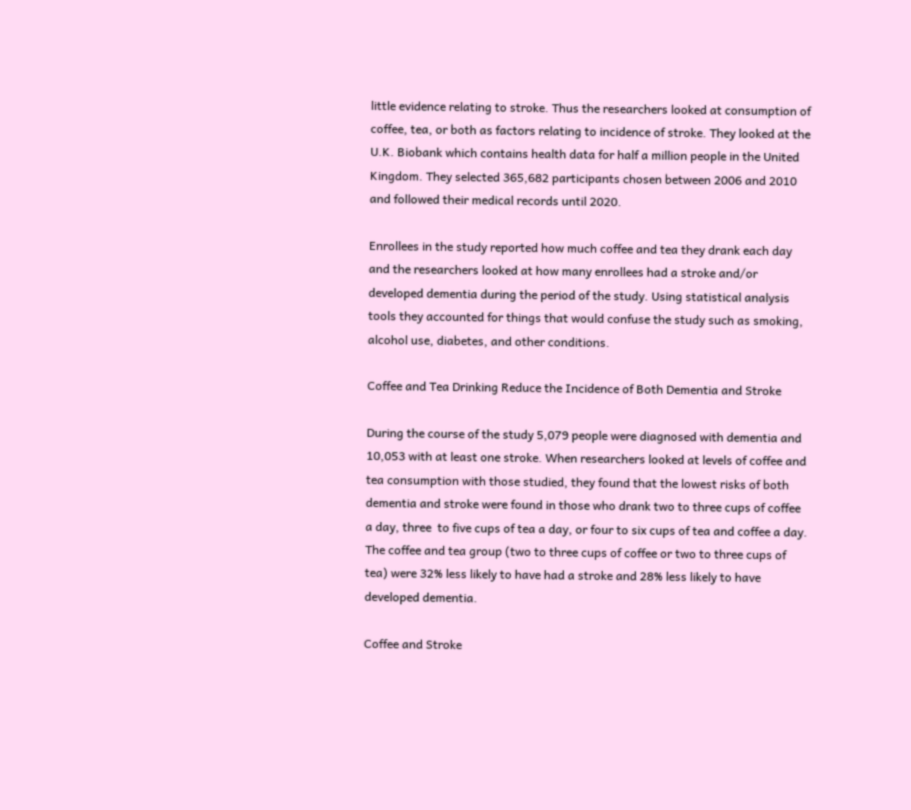little evidence relating to stroke. Thus the researchers looked at consumption of coffee, tea, or both as factors relating to incidence of stroke. They looked at the U.K. Biobank which contains health data for half a million people in the United Kingdom. They selected 365,682 participants chosen between 2006 and 2010 and followed their medical records until 2020.

Enrollees in the study reported how much coffee and tea they drank each day and the researchers looked at how many enrollees had a stroke and/or developed dementia during the period of the study. Using statistical analysis tools they accounted for things that would confuse the study such as smoking, alcohol use, diabetes, and other conditions.

Coffee and Tea Drinking Reduce the Incidence of Both Dementia and Stroke

During the course of the study 5,079 people were diagnosed with dementia and 10,053 with at least one stroke. When researchers looked at levels of coffee and tea consumption with those studied, they found that the lowest risks of both dementia and stroke were found in those who drank two to three cups of coffee a day, three  to five cups of tea a day, or four to six cups of tea and coffee a day. The coffee and tea group (two to three cups of coffee or two to three cups of tea) were 32% less likely to have had a stroke and 28% less likely to have developed dementia.

Coffee and Stroke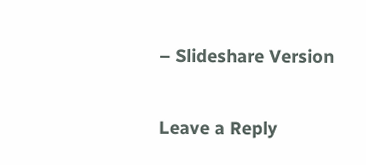– Slideshare Version

Leave a Reply